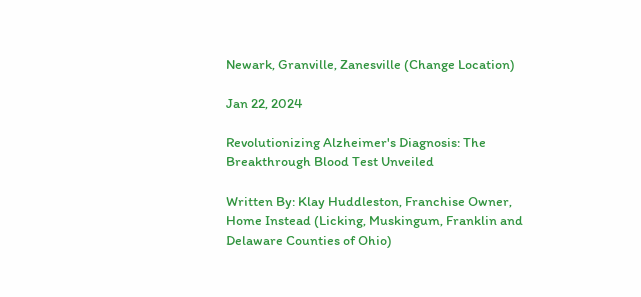Newark, Granville, Zanesville (Change Location)

Jan 22, 2024

Revolutionizing Alzheimer's Diagnosis: The Breakthrough Blood Test Unveiled

Written By: Klay Huddleston, Franchise Owner, Home Instead (Licking, Muskingum, Franklin and Delaware Counties of Ohio)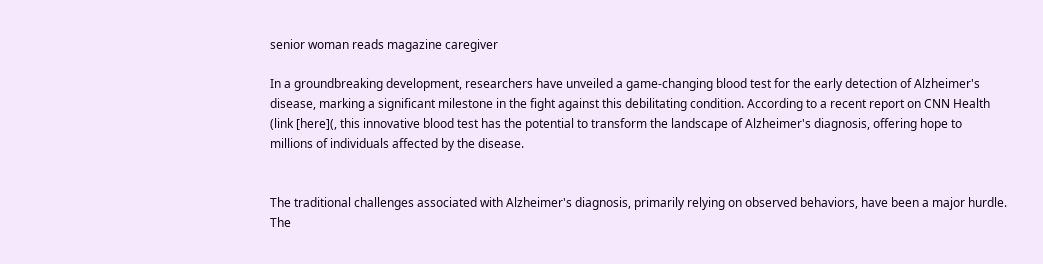senior woman reads magazine caregiver

In a groundbreaking development, researchers have unveiled a game-changing blood test for the early detection of Alzheimer's disease, marking a significant milestone in the fight against this debilitating condition. According to a recent report on CNN Health (link [here](, this innovative blood test has the potential to transform the landscape of Alzheimer's diagnosis, offering hope to millions of individuals affected by the disease.


The traditional challenges associated with Alzheimer's diagnosis, primarily relying on observed behaviors, have been a major hurdle. The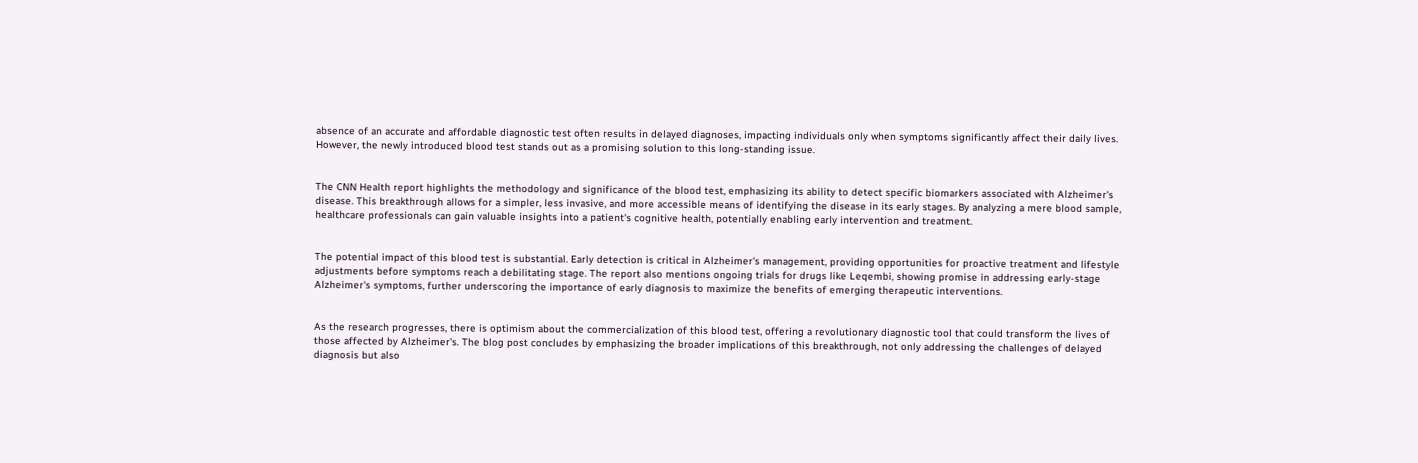absence of an accurate and affordable diagnostic test often results in delayed diagnoses, impacting individuals only when symptoms significantly affect their daily lives. However, the newly introduced blood test stands out as a promising solution to this long-standing issue.


The CNN Health report highlights the methodology and significance of the blood test, emphasizing its ability to detect specific biomarkers associated with Alzheimer's disease. This breakthrough allows for a simpler, less invasive, and more accessible means of identifying the disease in its early stages. By analyzing a mere blood sample, healthcare professionals can gain valuable insights into a patient's cognitive health, potentially enabling early intervention and treatment.


The potential impact of this blood test is substantial. Early detection is critical in Alzheimer's management, providing opportunities for proactive treatment and lifestyle adjustments before symptoms reach a debilitating stage. The report also mentions ongoing trials for drugs like Leqembi, showing promise in addressing early-stage Alzheimer's symptoms, further underscoring the importance of early diagnosis to maximize the benefits of emerging therapeutic interventions.


As the research progresses, there is optimism about the commercialization of this blood test, offering a revolutionary diagnostic tool that could transform the lives of those affected by Alzheimer's. The blog post concludes by emphasizing the broader implications of this breakthrough, not only addressing the challenges of delayed diagnosis but also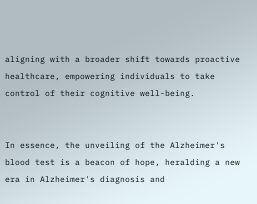aligning with a broader shift towards proactive healthcare, empowering individuals to take control of their cognitive well-being.


In essence, the unveiling of the Alzheimer's blood test is a beacon of hope, heralding a new era in Alzheimer's diagnosis and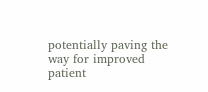potentially paving the way for improved patient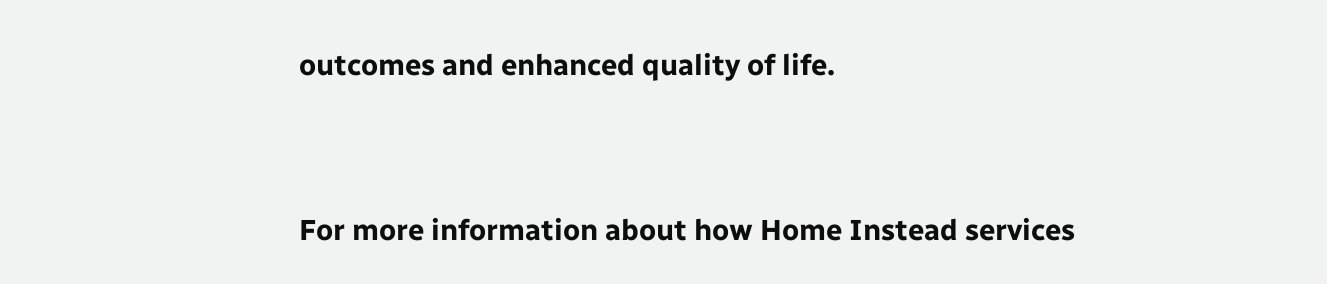outcomes and enhanced quality of life.


For more information about how Home Instead services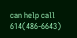can help call
614(486-6643)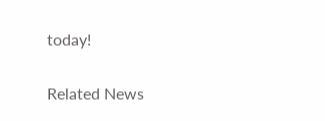today!

Related News